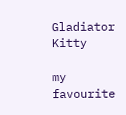Gladiator Kitty

my favourite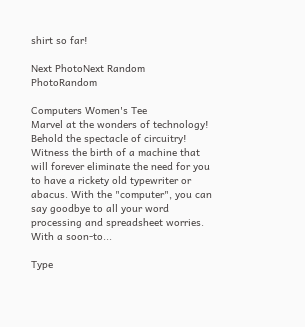shirt so far!

Next PhotoNext Random PhotoRandom

Computers Women's Tee
Marvel at the wonders of technology! Behold the spectacle of circuitry! Witness the birth of a machine that will forever eliminate the need for you to have a rickety old typewriter or abacus. With the "computer", you can say goodbye to all your word processing and spreadsheet worries. With a soon-to...

Type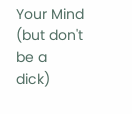Your Mind (but don't be a dick)